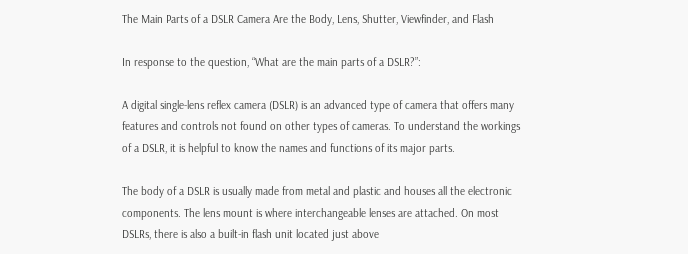The Main Parts of a DSLR Camera Are the Body, Lens, Shutter, Viewfinder, and Flash

In response to the question, “What are the main parts of a DSLR?”:

A digital single-lens reflex camera (DSLR) is an advanced type of camera that offers many features and controls not found on other types of cameras. To understand the workings of a DSLR, it is helpful to know the names and functions of its major parts.

The body of a DSLR is usually made from metal and plastic and houses all the electronic components. The lens mount is where interchangeable lenses are attached. On most DSLRs, there is also a built-in flash unit located just above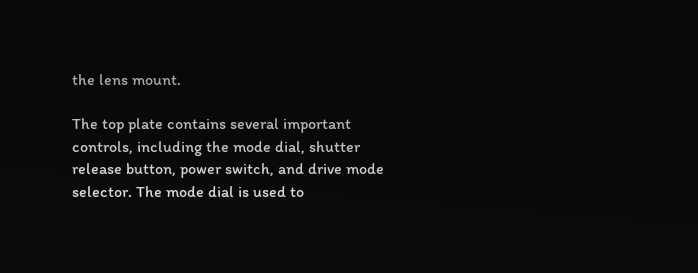the lens mount.

The top plate contains several important controls, including the mode dial, shutter release button, power switch, and drive mode selector. The mode dial is used to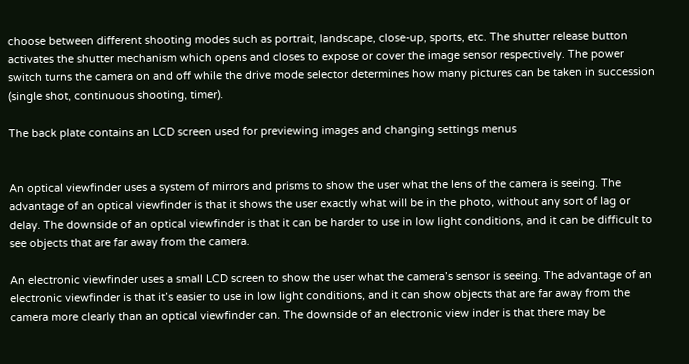choose between different shooting modes such as portrait, landscape, close-up, sports, etc. The shutter release button activates the shutter mechanism which opens and closes to expose or cover the image sensor respectively. The power switch turns the camera on and off while the drive mode selector determines how many pictures can be taken in succession (single shot, continuous shooting, timer).

The back plate contains an LCD screen used for previewing images and changing settings menus


An optical viewfinder uses a system of mirrors and prisms to show the user what the lens of the camera is seeing. The advantage of an optical viewfinder is that it shows the user exactly what will be in the photo, without any sort of lag or delay. The downside of an optical viewfinder is that it can be harder to use in low light conditions, and it can be difficult to see objects that are far away from the camera.

An electronic viewfinder uses a small LCD screen to show the user what the camera’s sensor is seeing. The advantage of an electronic viewfinder is that it’s easier to use in low light conditions, and it can show objects that are far away from the camera more clearly than an optical viewfinder can. The downside of an electronic view inder is that there may be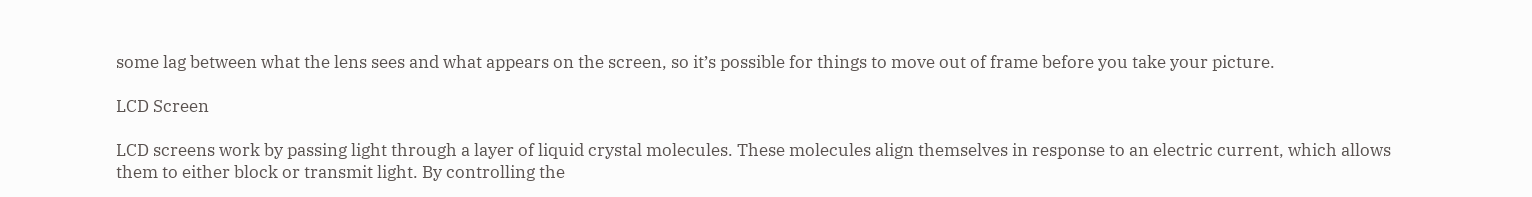some lag between what the lens sees and what appears on the screen, so it’s possible for things to move out of frame before you take your picture.

LCD Screen

LCD screens work by passing light through a layer of liquid crystal molecules. These molecules align themselves in response to an electric current, which allows them to either block or transmit light. By controlling the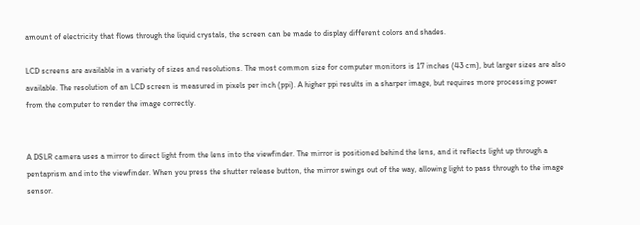amount of electricity that flows through the liquid crystals, the screen can be made to display different colors and shades.

LCD screens are available in a variety of sizes and resolutions. The most common size for computer monitors is 17 inches (43 cm), but larger sizes are also available. The resolution of an LCD screen is measured in pixels per inch (ppi). A higher ppi results in a sharper image, but requires more processing power from the computer to render the image correctly.


A DSLR camera uses a mirror to direct light from the lens into the viewfinder. The mirror is positioned behind the lens, and it reflects light up through a pentaprism and into the viewfinder. When you press the shutter release button, the mirror swings out of the way, allowing light to pass through to the image sensor.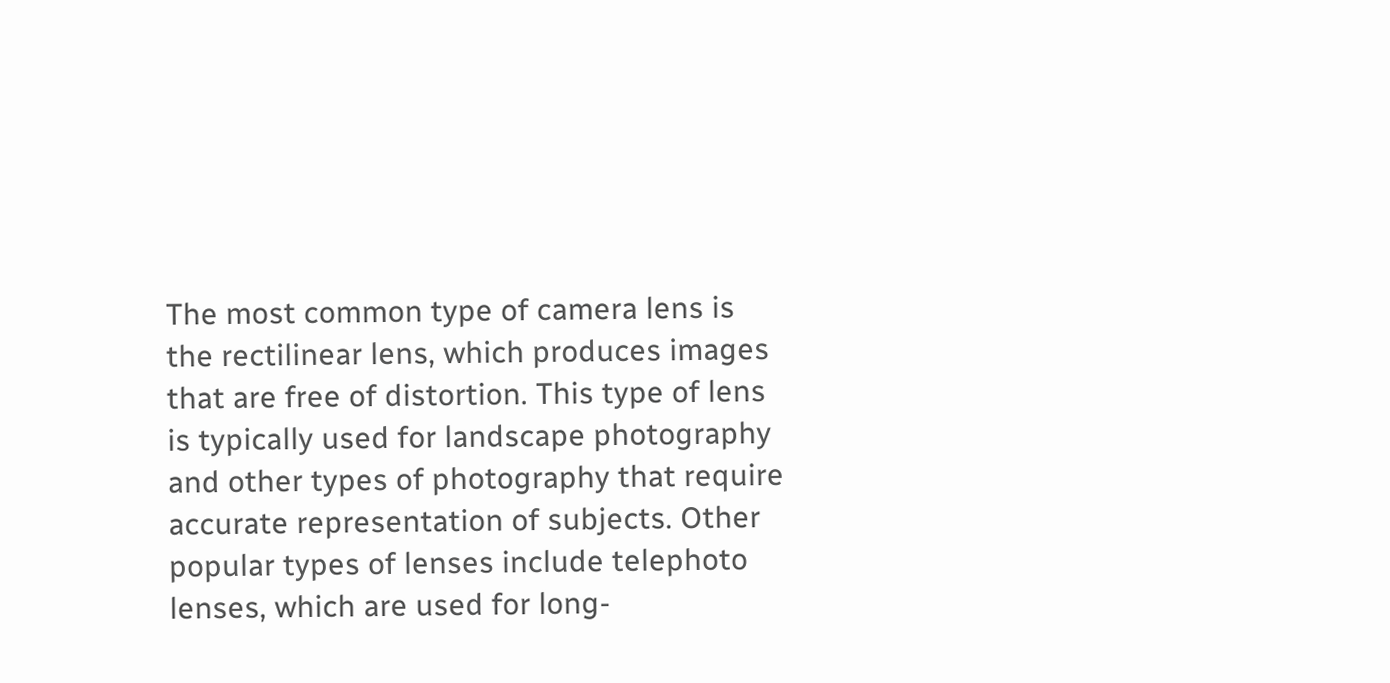The most common type of camera lens is the rectilinear lens, which produces images that are free of distortion. This type of lens is typically used for landscape photography and other types of photography that require accurate representation of subjects. Other popular types of lenses include telephoto lenses, which are used for long-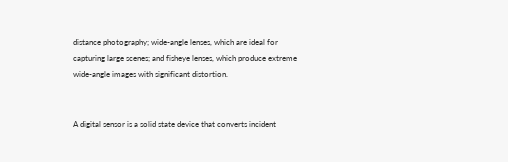distance photography; wide-angle lenses, which are ideal for capturing large scenes; and fisheye lenses, which produce extreme wide-angle images with significant distortion.


A digital sensor is a solid state device that converts incident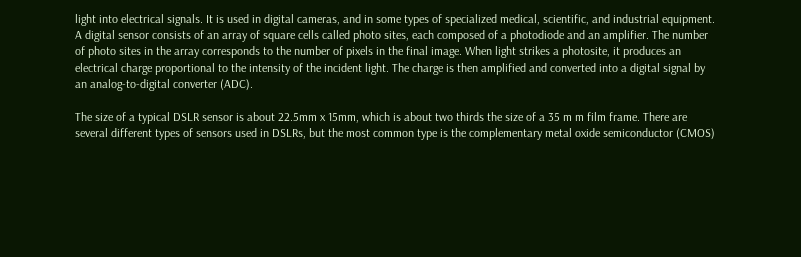light into electrical signals. It is used in digital cameras, and in some types of specialized medical, scientific, and industrial equipment. A digital sensor consists of an array of square cells called photo sites, each composed of a photodiode and an amplifier. The number of photo sites in the array corresponds to the number of pixels in the final image. When light strikes a photosite, it produces an electrical charge proportional to the intensity of the incident light. The charge is then amplified and converted into a digital signal by an analog-to-digital converter (ADC).

The size of a typical DSLR sensor is about 22.5mm x 15mm, which is about two thirds the size of a 35 m m film frame. There are several different types of sensors used in DSLRs, but the most common type is the complementary metal oxide semiconductor (CMOS)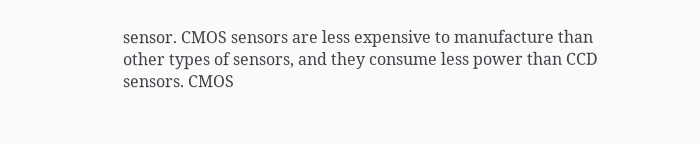sensor. CMOS sensors are less expensive to manufacture than other types of sensors, and they consume less power than CCD sensors. CMOS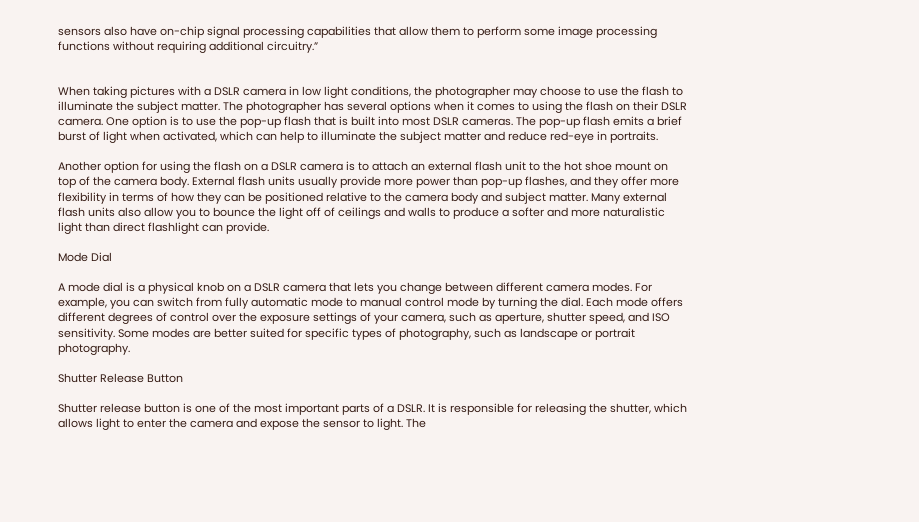sensors also have on-chip signal processing capabilities that allow them to perform some image processing functions without requiring additional circuitry.”


When taking pictures with a DSLR camera in low light conditions, the photographer may choose to use the flash to illuminate the subject matter. The photographer has several options when it comes to using the flash on their DSLR camera. One option is to use the pop-up flash that is built into most DSLR cameras. The pop-up flash emits a brief burst of light when activated, which can help to illuminate the subject matter and reduce red-eye in portraits.

Another option for using the flash on a DSLR camera is to attach an external flash unit to the hot shoe mount on top of the camera body. External flash units usually provide more power than pop-up flashes, and they offer more flexibility in terms of how they can be positioned relative to the camera body and subject matter. Many external flash units also allow you to bounce the light off of ceilings and walls to produce a softer and more naturalistic light than direct flashlight can provide.

Mode Dial

A mode dial is a physical knob on a DSLR camera that lets you change between different camera modes. For example, you can switch from fully automatic mode to manual control mode by turning the dial. Each mode offers different degrees of control over the exposure settings of your camera, such as aperture, shutter speed, and ISO sensitivity. Some modes are better suited for specific types of photography, such as landscape or portrait photography.

Shutter Release Button

Shutter release button is one of the most important parts of a DSLR. It is responsible for releasing the shutter, which allows light to enter the camera and expose the sensor to light. The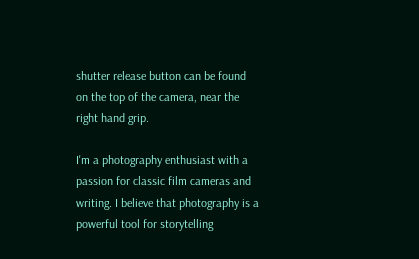shutter release button can be found on the top of the camera, near the right hand grip.

I'm a photography enthusiast with a passion for classic film cameras and writing. I believe that photography is a powerful tool for storytelling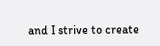and I strive to create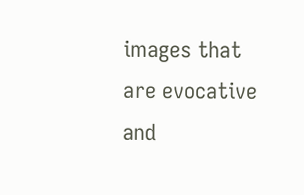images that are evocative and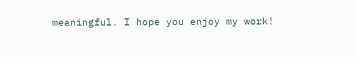meaningful. I hope you enjoy my work!